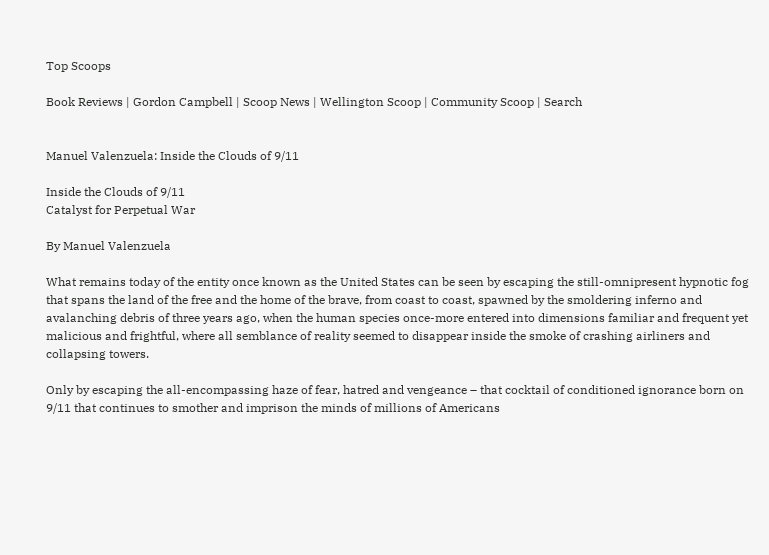Top Scoops

Book Reviews | Gordon Campbell | Scoop News | Wellington Scoop | Community Scoop | Search


Manuel Valenzuela: Inside the Clouds of 9/11

Inside the Clouds of 9/11
Catalyst for Perpetual War

By Manuel Valenzuela

What remains today of the entity once known as the United States can be seen by escaping the still-omnipresent hypnotic fog that spans the land of the free and the home of the brave, from coast to coast, spawned by the smoldering inferno and avalanching debris of three years ago, when the human species once-more entered into dimensions familiar and frequent yet malicious and frightful, where all semblance of reality seemed to disappear inside the smoke of crashing airliners and collapsing towers.

Only by escaping the all-encompassing haze of fear, hatred and vengeance – that cocktail of conditioned ignorance born on 9/11 that continues to smother and imprison the minds of millions of Americans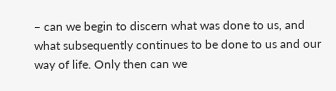– can we begin to discern what was done to us, and what subsequently continues to be done to us and our way of life. Only then can we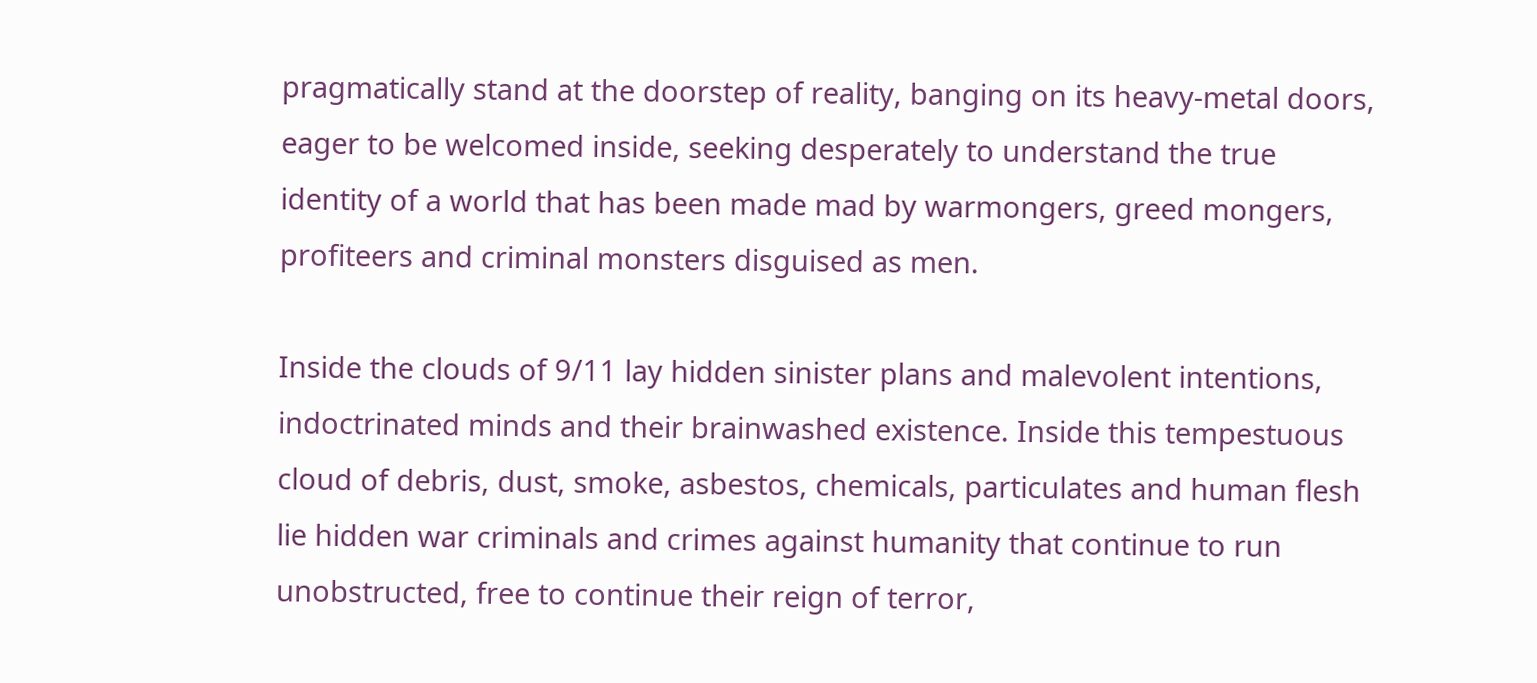pragmatically stand at the doorstep of reality, banging on its heavy-metal doors, eager to be welcomed inside, seeking desperately to understand the true identity of a world that has been made mad by warmongers, greed mongers, profiteers and criminal monsters disguised as men.

Inside the clouds of 9/11 lay hidden sinister plans and malevolent intentions, indoctrinated minds and their brainwashed existence. Inside this tempestuous cloud of debris, dust, smoke, asbestos, chemicals, particulates and human flesh lie hidden war criminals and crimes against humanity that continue to run unobstructed, free to continue their reign of terror,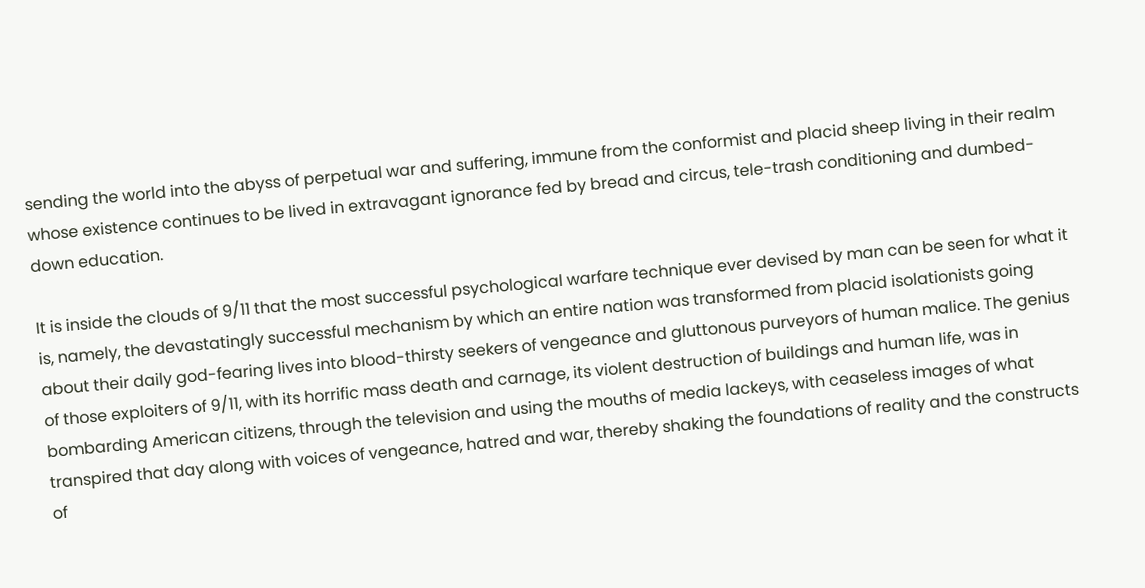sending the world into the abyss of perpetual war and suffering, immune from the conformist and placid sheep living in their realm whose existence continues to be lived in extravagant ignorance fed by bread and circus, tele-trash conditioning and dumbed-down education.

It is inside the clouds of 9/11 that the most successful psychological warfare technique ever devised by man can be seen for what it is, namely, the devastatingly successful mechanism by which an entire nation was transformed from placid isolationists going about their daily god-fearing lives into blood-thirsty seekers of vengeance and gluttonous purveyors of human malice. The genius of those exploiters of 9/11, with its horrific mass death and carnage, its violent destruction of buildings and human life, was in bombarding American citizens, through the television and using the mouths of media lackeys, with ceaseless images of what transpired that day along with voices of vengeance, hatred and war, thereby shaking the foundations of reality and the constructs of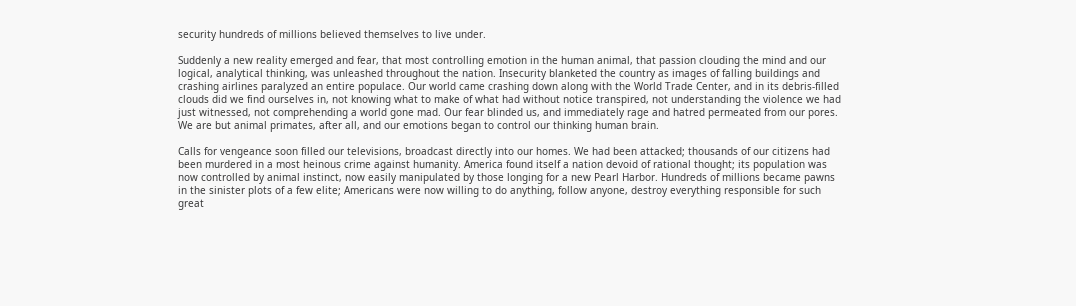security hundreds of millions believed themselves to live under.

Suddenly a new reality emerged and fear, that most controlling emotion in the human animal, that passion clouding the mind and our logical, analytical thinking, was unleashed throughout the nation. Insecurity blanketed the country as images of falling buildings and crashing airlines paralyzed an entire populace. Our world came crashing down along with the World Trade Center, and in its debris-filled clouds did we find ourselves in, not knowing what to make of what had without notice transpired, not understanding the violence we had just witnessed, not comprehending a world gone mad. Our fear blinded us, and immediately rage and hatred permeated from our pores. We are but animal primates, after all, and our emotions began to control our thinking human brain.

Calls for vengeance soon filled our televisions, broadcast directly into our homes. We had been attacked; thousands of our citizens had been murdered in a most heinous crime against humanity. America found itself a nation devoid of rational thought; its population was now controlled by animal instinct, now easily manipulated by those longing for a new Pearl Harbor. Hundreds of millions became pawns in the sinister plots of a few elite; Americans were now willing to do anything, follow anyone, destroy everything responsible for such great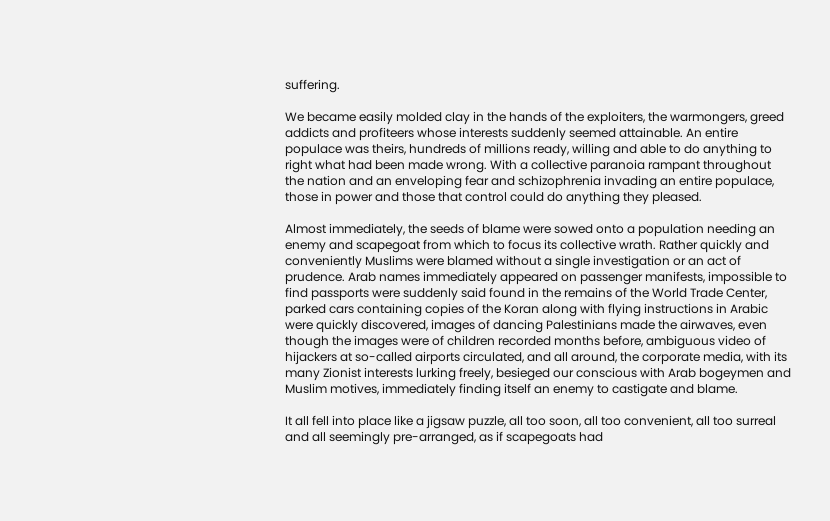suffering.

We became easily molded clay in the hands of the exploiters, the warmongers, greed addicts and profiteers whose interests suddenly seemed attainable. An entire populace was theirs, hundreds of millions ready, willing and able to do anything to right what had been made wrong. With a collective paranoia rampant throughout the nation and an enveloping fear and schizophrenia invading an entire populace, those in power and those that control could do anything they pleased.

Almost immediately, the seeds of blame were sowed onto a population needing an enemy and scapegoat from which to focus its collective wrath. Rather quickly and conveniently Muslims were blamed without a single investigation or an act of prudence. Arab names immediately appeared on passenger manifests, impossible to find passports were suddenly said found in the remains of the World Trade Center, parked cars containing copies of the Koran along with flying instructions in Arabic were quickly discovered, images of dancing Palestinians made the airwaves, even though the images were of children recorded months before, ambiguous video of hijackers at so-called airports circulated, and all around, the corporate media, with its many Zionist interests lurking freely, besieged our conscious with Arab bogeymen and Muslim motives, immediately finding itself an enemy to castigate and blame.

It all fell into place like a jigsaw puzzle, all too soon, all too convenient, all too surreal and all seemingly pre-arranged, as if scapegoats had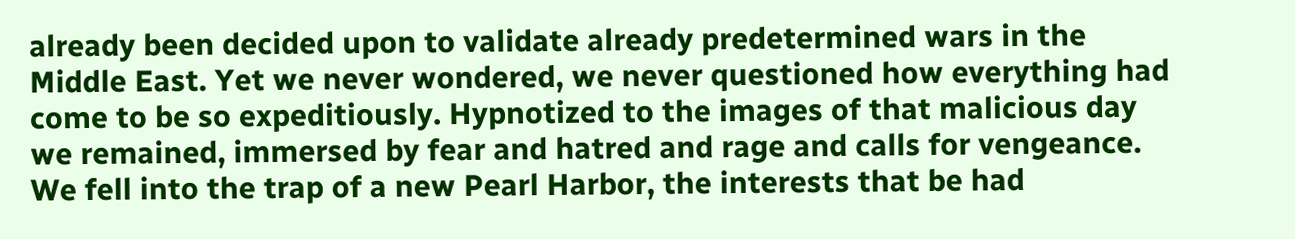already been decided upon to validate already predetermined wars in the Middle East. Yet we never wondered, we never questioned how everything had come to be so expeditiously. Hypnotized to the images of that malicious day we remained, immersed by fear and hatred and rage and calls for vengeance. We fell into the trap of a new Pearl Harbor, the interests that be had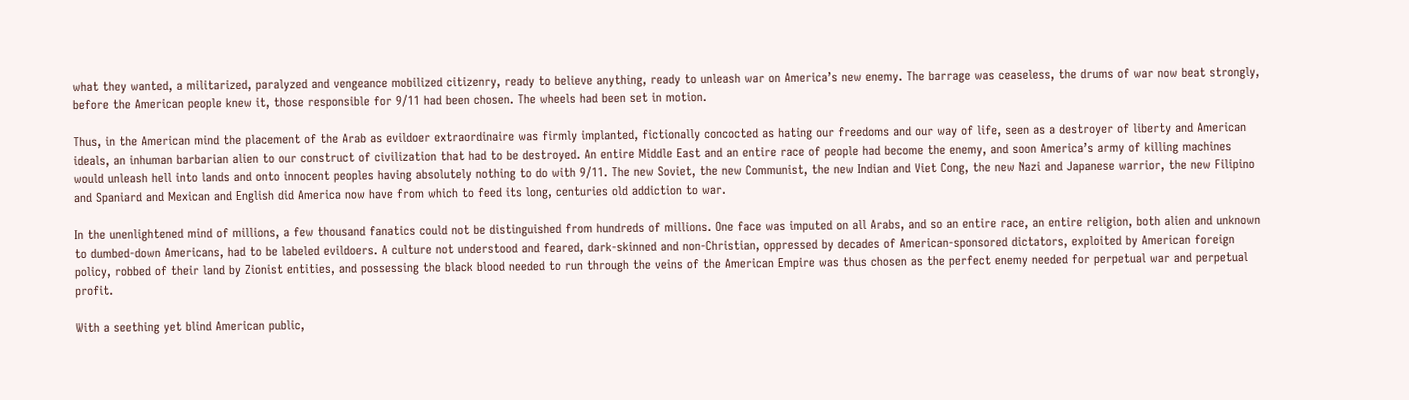what they wanted, a militarized, paralyzed and vengeance mobilized citizenry, ready to believe anything, ready to unleash war on America’s new enemy. The barrage was ceaseless, the drums of war now beat strongly, before the American people knew it, those responsible for 9/11 had been chosen. The wheels had been set in motion.

Thus, in the American mind the placement of the Arab as evildoer extraordinaire was firmly implanted, fictionally concocted as hating our freedoms and our way of life, seen as a destroyer of liberty and American ideals, an inhuman barbarian alien to our construct of civilization that had to be destroyed. An entire Middle East and an entire race of people had become the enemy, and soon America’s army of killing machines would unleash hell into lands and onto innocent peoples having absolutely nothing to do with 9/11. The new Soviet, the new Communist, the new Indian and Viet Cong, the new Nazi and Japanese warrior, the new Filipino and Spaniard and Mexican and English did America now have from which to feed its long, centuries old addiction to war.

In the unenlightened mind of millions, a few thousand fanatics could not be distinguished from hundreds of millions. One face was imputed on all Arabs, and so an entire race, an entire religion, both alien and unknown to dumbed-down Americans, had to be labeled evildoers. A culture not understood and feared, dark-skinned and non-Christian, oppressed by decades of American-sponsored dictators, exploited by American foreign policy, robbed of their land by Zionist entities, and possessing the black blood needed to run through the veins of the American Empire was thus chosen as the perfect enemy needed for perpetual war and perpetual profit.

With a seething yet blind American public,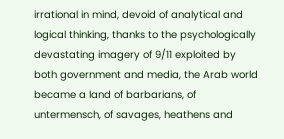irrational in mind, devoid of analytical and logical thinking, thanks to the psychologically devastating imagery of 9/11 exploited by both government and media, the Arab world became a land of barbarians, of untermensch, of savages, heathens and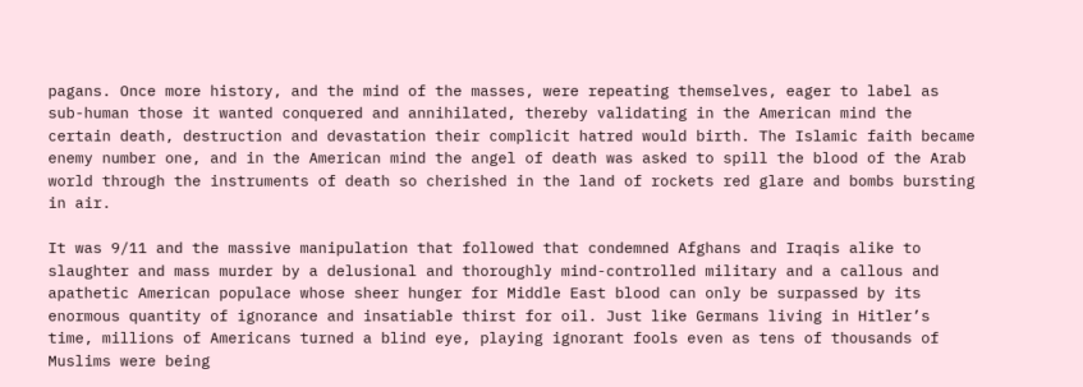pagans. Once more history, and the mind of the masses, were repeating themselves, eager to label as sub-human those it wanted conquered and annihilated, thereby validating in the American mind the certain death, destruction and devastation their complicit hatred would birth. The Islamic faith became enemy number one, and in the American mind the angel of death was asked to spill the blood of the Arab world through the instruments of death so cherished in the land of rockets red glare and bombs bursting in air.

It was 9/11 and the massive manipulation that followed that condemned Afghans and Iraqis alike to slaughter and mass murder by a delusional and thoroughly mind-controlled military and a callous and apathetic American populace whose sheer hunger for Middle East blood can only be surpassed by its enormous quantity of ignorance and insatiable thirst for oil. Just like Germans living in Hitler’s time, millions of Americans turned a blind eye, playing ignorant fools even as tens of thousands of Muslims were being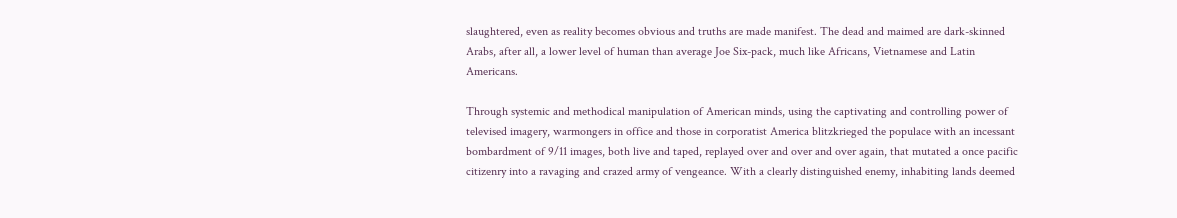slaughtered, even as reality becomes obvious and truths are made manifest. The dead and maimed are dark-skinned Arabs, after all, a lower level of human than average Joe Six-pack, much like Africans, Vietnamese and Latin Americans.

Through systemic and methodical manipulation of American minds, using the captivating and controlling power of televised imagery, warmongers in office and those in corporatist America blitzkrieged the populace with an incessant bombardment of 9/11 images, both live and taped, replayed over and over and over again, that mutated a once pacific citizenry into a ravaging and crazed army of vengeance. With a clearly distinguished enemy, inhabiting lands deemed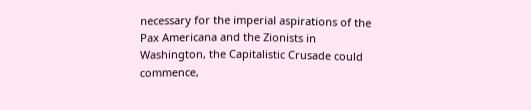necessary for the imperial aspirations of the Pax Americana and the Zionists in Washington, the Capitalistic Crusade could commence,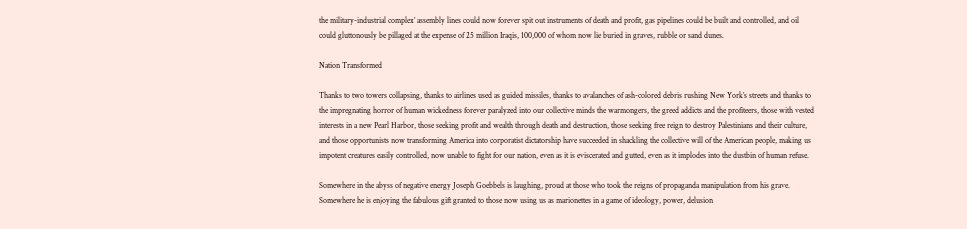the military-industrial complex’ assembly lines could now forever spit out instruments of death and profit, gas pipelines could be built and controlled, and oil could gluttonously be pillaged at the expense of 25 million Iraqis, 100,000 of whom now lie buried in graves, rubble or sand dunes.

Nation Transformed

Thanks to two towers collapsing, thanks to airlines used as guided missiles, thanks to avalanches of ash-colored debris rushing New York’s streets and thanks to the impregnating horror of human wickedness forever paralyzed into our collective minds the warmongers, the greed addicts and the profiteers, those with vested interests in a new Pearl Harbor, those seeking profit and wealth through death and destruction, those seeking free reign to destroy Palestinians and their culture, and those opportunists now transforming America into corporatist dictatorship have succeeded in shackling the collective will of the American people, making us impotent creatures easily controlled, now unable to fight for our nation, even as it is eviscerated and gutted, even as it implodes into the dustbin of human refuse.

Somewhere in the abyss of negative energy Joseph Goebbels is laughing, proud at those who took the reigns of propaganda manipulation from his grave. Somewhere he is enjoying the fabulous gift granted to those now using us as marionettes in a game of ideology, power, delusion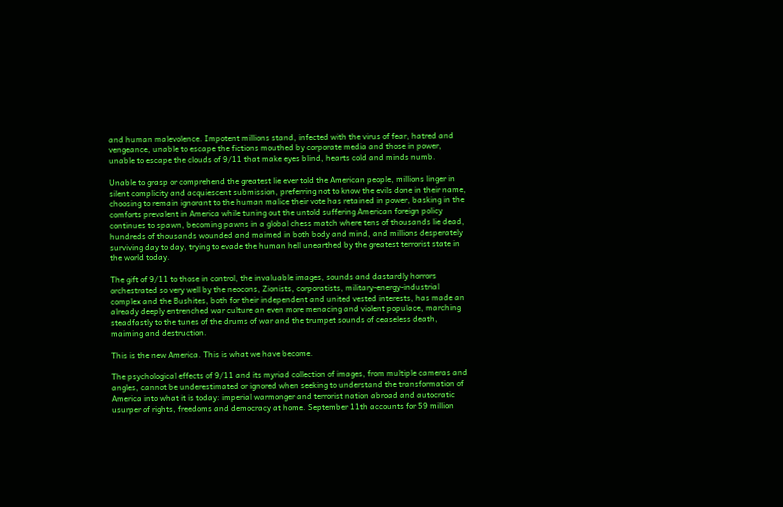and human malevolence. Impotent millions stand, infected with the virus of fear, hatred and vengeance, unable to escape the fictions mouthed by corporate media and those in power, unable to escape the clouds of 9/11 that make eyes blind, hearts cold and minds numb.

Unable to grasp or comprehend the greatest lie ever told the American people, millions linger in silent complicity and acquiescent submission, preferring not to know the evils done in their name, choosing to remain ignorant to the human malice their vote has retained in power, basking in the comforts prevalent in America while tuning out the untold suffering American foreign policy continues to spawn, becoming pawns in a global chess match where tens of thousands lie dead, hundreds of thousands wounded and maimed in both body and mind, and millions desperately surviving day to day, trying to evade the human hell unearthed by the greatest terrorist state in the world today.

The gift of 9/11 to those in control, the invaluable images, sounds and dastardly horrors orchestrated so very well by the neocons, Zionists, corporatists, military-energy-industrial complex and the Bushites, both for their independent and united vested interests, has made an already deeply entrenched war culture an even more menacing and violent populace, marching steadfastly to the tunes of the drums of war and the trumpet sounds of ceaseless death, maiming and destruction.

This is the new America. This is what we have become.

The psychological effects of 9/11 and its myriad collection of images, from multiple cameras and angles, cannot be underestimated or ignored when seeking to understand the transformation of America into what it is today: imperial warmonger and terrorist nation abroad and autocratic usurper of rights, freedoms and democracy at home. September 11th accounts for 59 million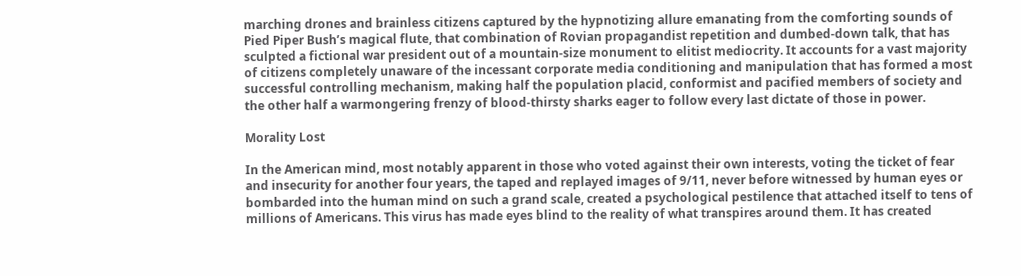marching drones and brainless citizens captured by the hypnotizing allure emanating from the comforting sounds of Pied Piper Bush’s magical flute, that combination of Rovian propagandist repetition and dumbed-down talk, that has sculpted a fictional war president out of a mountain-size monument to elitist mediocrity. It accounts for a vast majority of citizens completely unaware of the incessant corporate media conditioning and manipulation that has formed a most successful controlling mechanism, making half the population placid, conformist and pacified members of society and the other half a warmongering frenzy of blood-thirsty sharks eager to follow every last dictate of those in power.

Morality Lost

In the American mind, most notably apparent in those who voted against their own interests, voting the ticket of fear and insecurity for another four years, the taped and replayed images of 9/11, never before witnessed by human eyes or bombarded into the human mind on such a grand scale, created a psychological pestilence that attached itself to tens of millions of Americans. This virus has made eyes blind to the reality of what transpires around them. It has created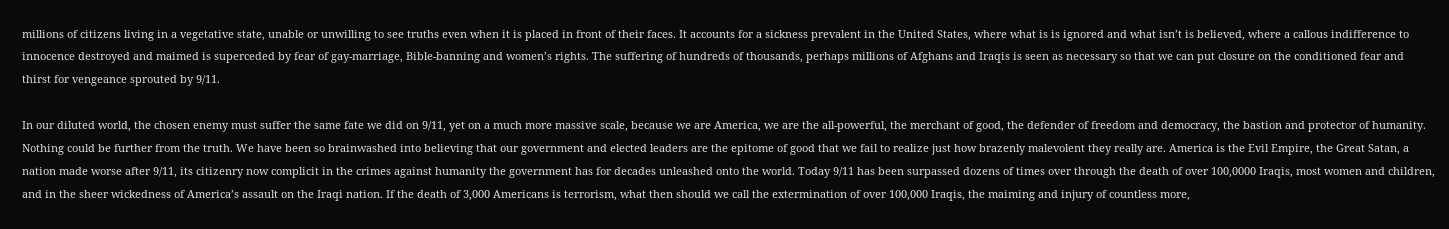millions of citizens living in a vegetative state, unable or unwilling to see truths even when it is placed in front of their faces. It accounts for a sickness prevalent in the United States, where what is is ignored and what isn’t is believed, where a callous indifference to innocence destroyed and maimed is superceded by fear of gay-marriage, Bible-banning and women’s rights. The suffering of hundreds of thousands, perhaps millions of Afghans and Iraqis is seen as necessary so that we can put closure on the conditioned fear and thirst for vengeance sprouted by 9/11.

In our diluted world, the chosen enemy must suffer the same fate we did on 9/11, yet on a much more massive scale, because we are America, we are the all-powerful, the merchant of good, the defender of freedom and democracy, the bastion and protector of humanity. Nothing could be further from the truth. We have been so brainwashed into believing that our government and elected leaders are the epitome of good that we fail to realize just how brazenly malevolent they really are. America is the Evil Empire, the Great Satan, a nation made worse after 9/11, its citizenry now complicit in the crimes against humanity the government has for decades unleashed onto the world. Today 9/11 has been surpassed dozens of times over through the death of over 100,0000 Iraqis, most women and children, and in the sheer wickedness of America’s assault on the Iraqi nation. If the death of 3,000 Americans is terrorism, what then should we call the extermination of over 100,000 Iraqis, the maiming and injury of countless more,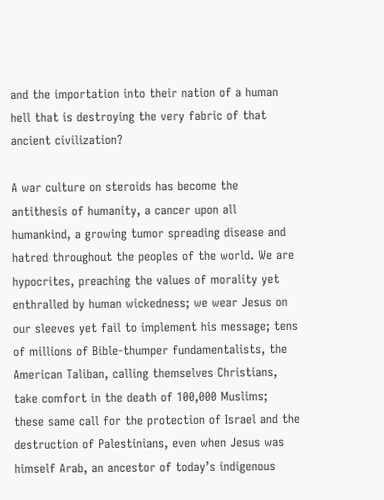and the importation into their nation of a human hell that is destroying the very fabric of that ancient civilization?

A war culture on steroids has become the antithesis of humanity, a cancer upon all humankind, a growing tumor spreading disease and hatred throughout the peoples of the world. We are hypocrites, preaching the values of morality yet enthralled by human wickedness; we wear Jesus on our sleeves yet fail to implement his message; tens of millions of Bible-thumper fundamentalists, the American Taliban, calling themselves Christians, take comfort in the death of 100,000 Muslims; these same call for the protection of Israel and the destruction of Palestinians, even when Jesus was himself Arab, an ancestor of today’s indigenous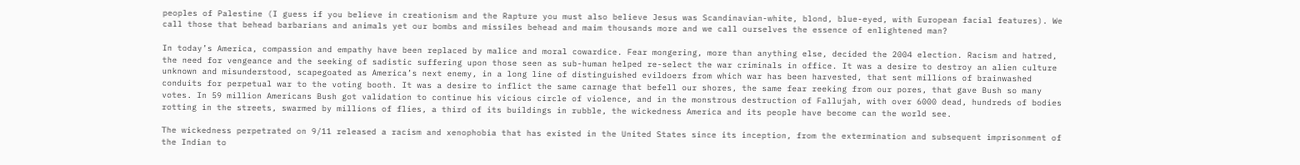peoples of Palestine (I guess if you believe in creationism and the Rapture you must also believe Jesus was Scandinavian-white, blond, blue-eyed, with European facial features). We call those that behead barbarians and animals yet our bombs and missiles behead and maim thousands more and we call ourselves the essence of enlightened man?

In today’s America, compassion and empathy have been replaced by malice and moral cowardice. Fear mongering, more than anything else, decided the 2004 election. Racism and hatred, the need for vengeance and the seeking of sadistic suffering upon those seen as sub-human helped re-select the war criminals in office. It was a desire to destroy an alien culture unknown and misunderstood, scapegoated as America’s next enemy, in a long line of distinguished evildoers from which war has been harvested, that sent millions of brainwashed conduits for perpetual war to the voting booth. It was a desire to inflict the same carnage that befell our shores, the same fear reeking from our pores, that gave Bush so many votes. In 59 million Americans Bush got validation to continue his vicious circle of violence, and in the monstrous destruction of Fallujah, with over 6000 dead, hundreds of bodies rotting in the streets, swarmed by millions of flies, a third of its buildings in rubble, the wickedness America and its people have become can the world see.

The wickedness perpetrated on 9/11 released a racism and xenophobia that has existed in the United States since its inception, from the extermination and subsequent imprisonment of the Indian to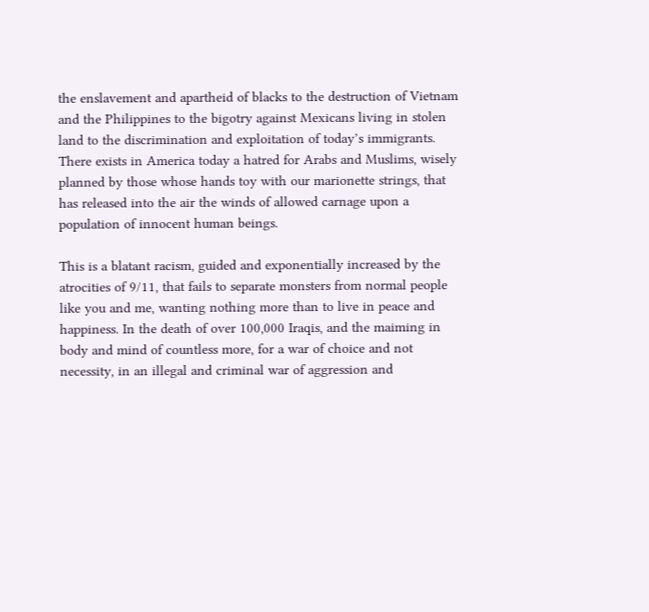the enslavement and apartheid of blacks to the destruction of Vietnam and the Philippines to the bigotry against Mexicans living in stolen land to the discrimination and exploitation of today’s immigrants. There exists in America today a hatred for Arabs and Muslims, wisely planned by those whose hands toy with our marionette strings, that has released into the air the winds of allowed carnage upon a population of innocent human beings.

This is a blatant racism, guided and exponentially increased by the atrocities of 9/11, that fails to separate monsters from normal people like you and me, wanting nothing more than to live in peace and happiness. In the death of over 100,000 Iraqis, and the maiming in body and mind of countless more, for a war of choice and not necessity, in an illegal and criminal war of aggression and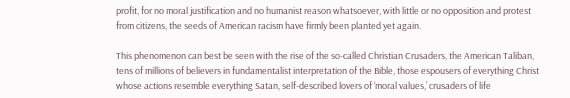profit, for no moral justification and no humanist reason whatsoever, with little or no opposition and protest from citizens, the seeds of American racism have firmly been planted yet again.

This phenomenon can best be seen with the rise of the so-called Christian Crusaders, the American Taliban, tens of millions of believers in fundamentalist interpretation of the Bible, those espousers of everything Christ whose actions resemble everything Satan, self-described lovers of ‘moral values,’ crusaders of life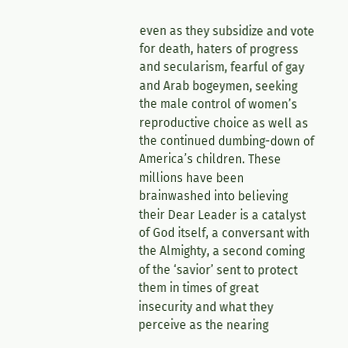even as they subsidize and vote for death, haters of progress and secularism, fearful of gay and Arab bogeymen, seeking the male control of women’s reproductive choice as well as the continued dumbing-down of America’s children. These millions have been brainwashed into believing their Dear Leader is a catalyst of God itself, a conversant with the Almighty, a second coming of the ‘savior’ sent to protect them in times of great insecurity and what they perceive as the nearing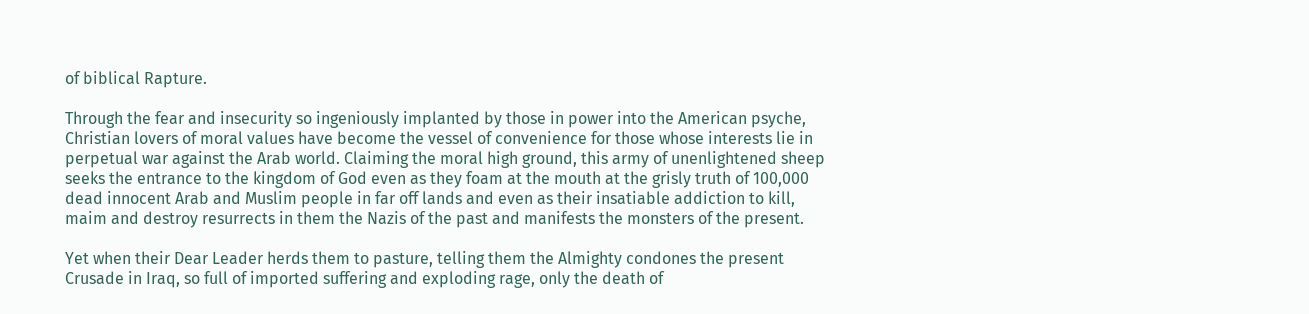of biblical Rapture.

Through the fear and insecurity so ingeniously implanted by those in power into the American psyche, Christian lovers of moral values have become the vessel of convenience for those whose interests lie in perpetual war against the Arab world. Claiming the moral high ground, this army of unenlightened sheep seeks the entrance to the kingdom of God even as they foam at the mouth at the grisly truth of 100,000 dead innocent Arab and Muslim people in far off lands and even as their insatiable addiction to kill, maim and destroy resurrects in them the Nazis of the past and manifests the monsters of the present.

Yet when their Dear Leader herds them to pasture, telling them the Almighty condones the present Crusade in Iraq, so full of imported suffering and exploding rage, only the death of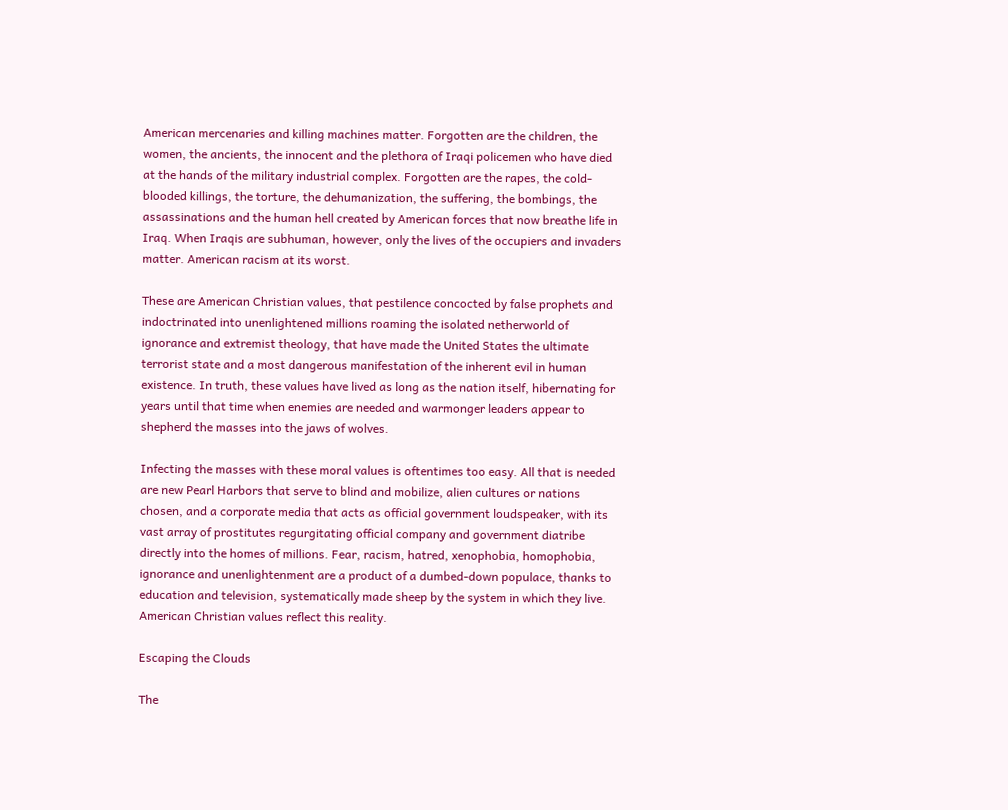American mercenaries and killing machines matter. Forgotten are the children, the women, the ancients, the innocent and the plethora of Iraqi policemen who have died at the hands of the military industrial complex. Forgotten are the rapes, the cold-blooded killings, the torture, the dehumanization, the suffering, the bombings, the assassinations and the human hell created by American forces that now breathe life in Iraq. When Iraqis are subhuman, however, only the lives of the occupiers and invaders matter. American racism at its worst.

These are American Christian values, that pestilence concocted by false prophets and indoctrinated into unenlightened millions roaming the isolated netherworld of ignorance and extremist theology, that have made the United States the ultimate terrorist state and a most dangerous manifestation of the inherent evil in human existence. In truth, these values have lived as long as the nation itself, hibernating for years until that time when enemies are needed and warmonger leaders appear to shepherd the masses into the jaws of wolves.

Infecting the masses with these moral values is oftentimes too easy. All that is needed are new Pearl Harbors that serve to blind and mobilize, alien cultures or nations chosen, and a corporate media that acts as official government loudspeaker, with its vast array of prostitutes regurgitating official company and government diatribe directly into the homes of millions. Fear, racism, hatred, xenophobia, homophobia, ignorance and unenlightenment are a product of a dumbed-down populace, thanks to education and television, systematically made sheep by the system in which they live. American Christian values reflect this reality.

Escaping the Clouds

The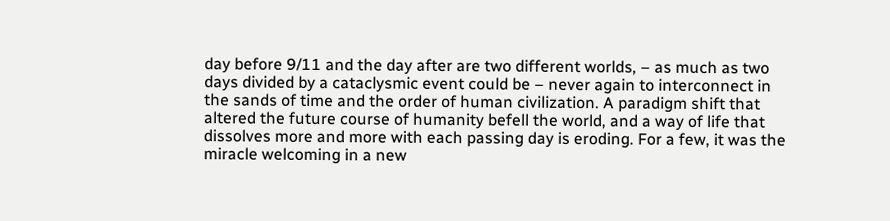day before 9/11 and the day after are two different worlds, – as much as two days divided by a cataclysmic event could be – never again to interconnect in the sands of time and the order of human civilization. A paradigm shift that altered the future course of humanity befell the world, and a way of life that dissolves more and more with each passing day is eroding. For a few, it was the miracle welcoming in a new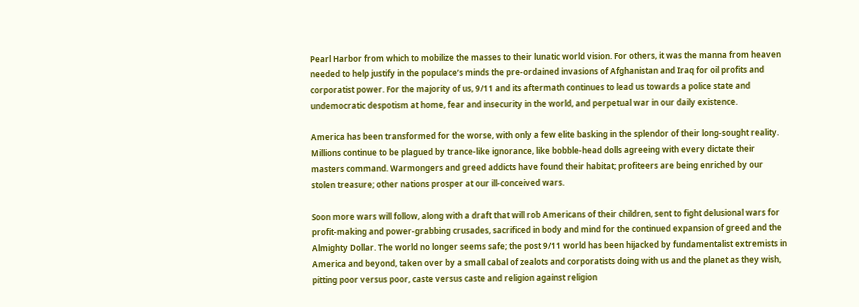Pearl Harbor from which to mobilize the masses to their lunatic world vision. For others, it was the manna from heaven needed to help justify in the populace’s minds the pre-ordained invasions of Afghanistan and Iraq for oil profits and corporatist power. For the majority of us, 9/11 and its aftermath continues to lead us towards a police state and undemocratic despotism at home, fear and insecurity in the world, and perpetual war in our daily existence.

America has been transformed for the worse, with only a few elite basking in the splendor of their long-sought reality. Millions continue to be plagued by trance-like ignorance, like bobble-head dolls agreeing with every dictate their masters command. Warmongers and greed addicts have found their habitat; profiteers are being enriched by our stolen treasure; other nations prosper at our ill-conceived wars.

Soon more wars will follow, along with a draft that will rob Americans of their children, sent to fight delusional wars for profit-making and power-grabbing crusades, sacrificed in body and mind for the continued expansion of greed and the Almighty Dollar. The world no longer seems safe; the post 9/11 world has been hijacked by fundamentalist extremists in America and beyond, taken over by a small cabal of zealots and corporatists doing with us and the planet as they wish, pitting poor versus poor, caste versus caste and religion against religion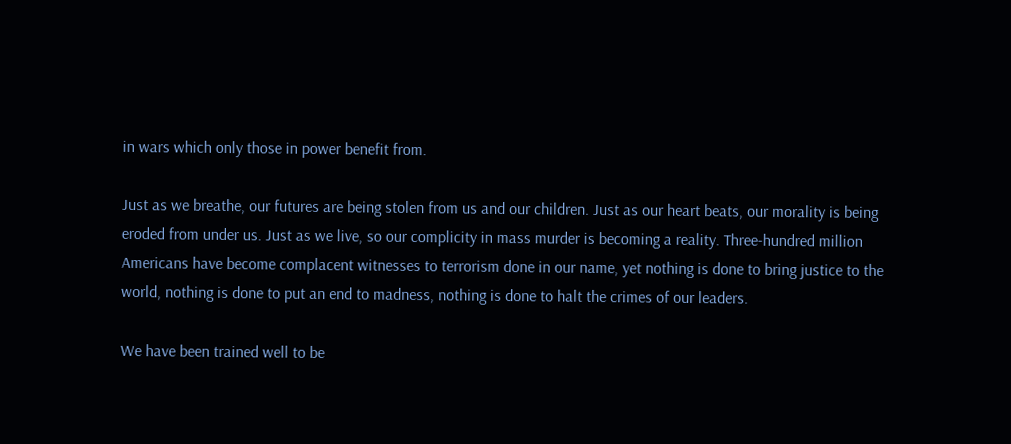in wars which only those in power benefit from.

Just as we breathe, our futures are being stolen from us and our children. Just as our heart beats, our morality is being eroded from under us. Just as we live, so our complicity in mass murder is becoming a reality. Three-hundred million Americans have become complacent witnesses to terrorism done in our name, yet nothing is done to bring justice to the world, nothing is done to put an end to madness, nothing is done to halt the crimes of our leaders.

We have been trained well to be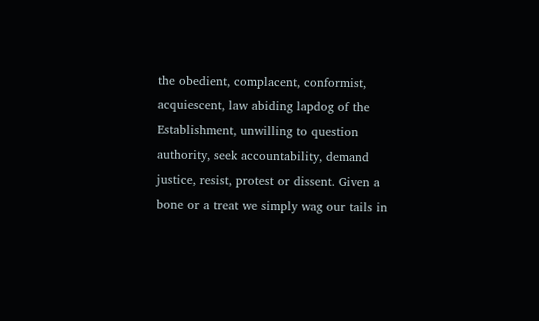the obedient, complacent, conformist, acquiescent, law abiding lapdog of the Establishment, unwilling to question authority, seek accountability, demand justice, resist, protest or dissent. Given a bone or a treat we simply wag our tails in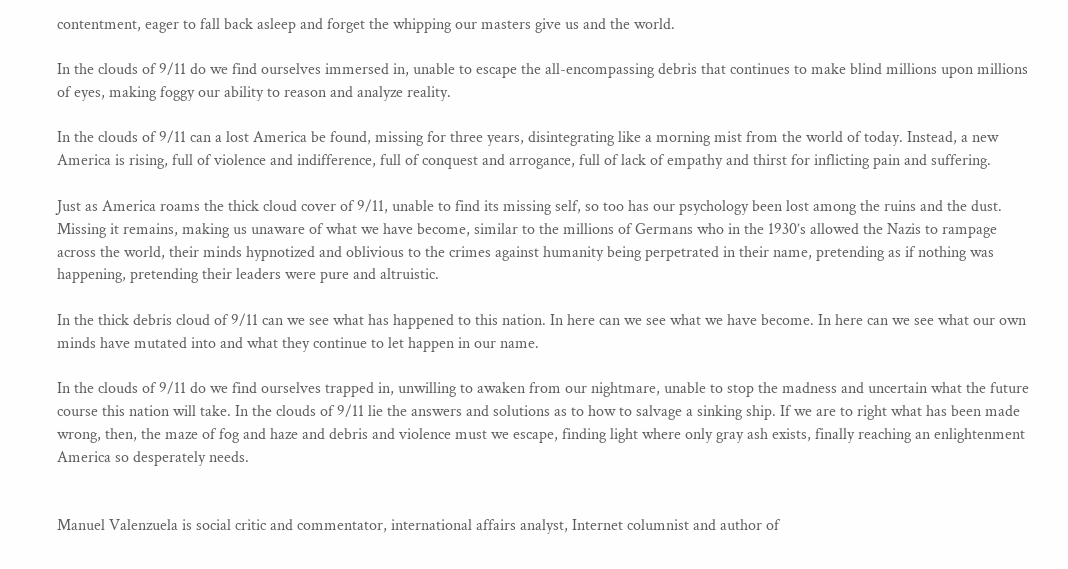contentment, eager to fall back asleep and forget the whipping our masters give us and the world.

In the clouds of 9/11 do we find ourselves immersed in, unable to escape the all-encompassing debris that continues to make blind millions upon millions of eyes, making foggy our ability to reason and analyze reality.

In the clouds of 9/11 can a lost America be found, missing for three years, disintegrating like a morning mist from the world of today. Instead, a new America is rising, full of violence and indifference, full of conquest and arrogance, full of lack of empathy and thirst for inflicting pain and suffering.

Just as America roams the thick cloud cover of 9/11, unable to find its missing self, so too has our psychology been lost among the ruins and the dust. Missing it remains, making us unaware of what we have become, similar to the millions of Germans who in the 1930’s allowed the Nazis to rampage across the world, their minds hypnotized and oblivious to the crimes against humanity being perpetrated in their name, pretending as if nothing was happening, pretending their leaders were pure and altruistic.

In the thick debris cloud of 9/11 can we see what has happened to this nation. In here can we see what we have become. In here can we see what our own minds have mutated into and what they continue to let happen in our name.

In the clouds of 9/11 do we find ourselves trapped in, unwilling to awaken from our nightmare, unable to stop the madness and uncertain what the future course this nation will take. In the clouds of 9/11 lie the answers and solutions as to how to salvage a sinking ship. If we are to right what has been made wrong, then, the maze of fog and haze and debris and violence must we escape, finding light where only gray ash exists, finally reaching an enlightenment America so desperately needs.


Manuel Valenzuela is social critic and commentator, international affairs analyst, Internet columnist and author of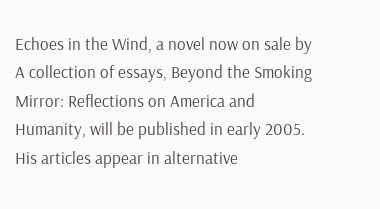Echoes in the Wind, a novel now on sale by A collection of essays, Beyond the Smoking Mirror: Reflections on America and Humanity, will be published in early 2005. His articles appear in alternative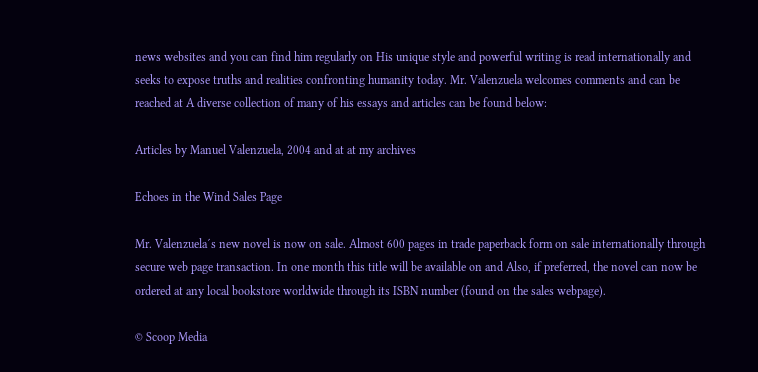news websites and you can find him regularly on His unique style and powerful writing is read internationally and seeks to expose truths and realities confronting humanity today. Mr. Valenzuela welcomes comments and can be reached at A diverse collection of many of his essays and articles can be found below:

Articles by Manuel Valenzuela, 2004 and at at my archives

Echoes in the Wind Sales Page

Mr. Valenzuela´s new novel is now on sale. Almost 600 pages in trade paperback form on sale internationally through secure web page transaction. In one month this title will be available on and Also, if preferred, the novel can now be ordered at any local bookstore worldwide through its ISBN number (found on the sales webpage).

© Scoop Media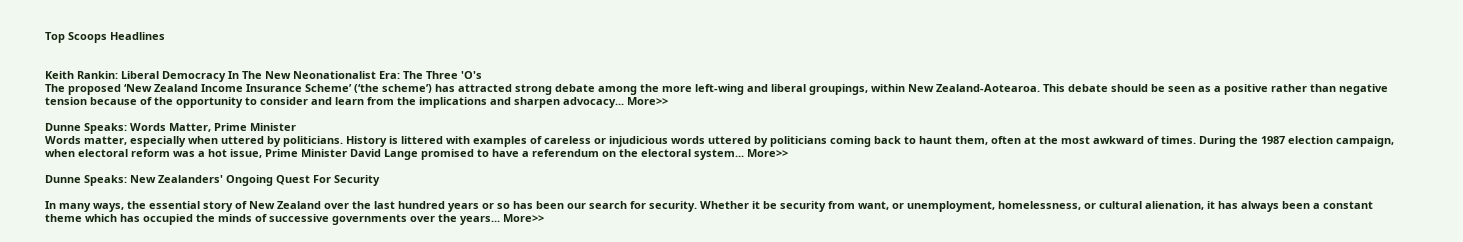Top Scoops Headlines


Keith Rankin: Liberal Democracy In The New Neonationalist Era: The Three 'O's
The proposed ‘New Zealand Income Insurance Scheme’ (‘the scheme’) has attracted strong debate among the more left-wing and liberal groupings, within New Zealand-Aotearoa. This debate should be seen as a positive rather than negative tension because of the opportunity to consider and learn from the implications and sharpen advocacy... More>>

Dunne Speaks: Words Matter, Prime Minister
Words matter, especially when uttered by politicians. History is littered with examples of careless or injudicious words uttered by politicians coming back to haunt them, often at the most awkward of times. During the 1987 election campaign, when electoral reform was a hot issue, Prime Minister David Lange promised to have a referendum on the electoral system... More>>

Dunne Speaks: New Zealanders' Ongoing Quest For Security

In many ways, the essential story of New Zealand over the last hundred years or so has been our search for security. Whether it be security from want, or unemployment, homelessness, or cultural alienation, it has always been a constant theme which has occupied the minds of successive governments over the years... More>>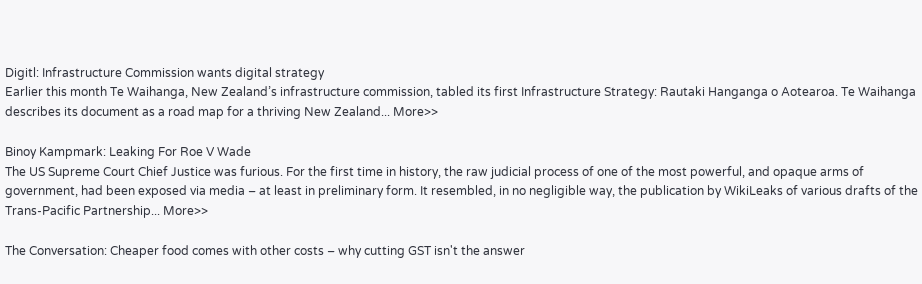Digitl: Infrastructure Commission wants digital strategy
Earlier this month Te Waihanga, New Zealand’s infrastructure commission, tabled its first Infrastructure Strategy: Rautaki Hanganga o Aotearoa. Te Waihanga describes its document as a road map for a thriving New Zealand... More>>

Binoy Kampmark: Leaking For Roe V Wade
The US Supreme Court Chief Justice was furious. For the first time in history, the raw judicial process of one of the most powerful, and opaque arms of government, had been exposed via media – at least in preliminary form. It resembled, in no negligible way, the publication by WikiLeaks of various drafts of the Trans-Pacific Partnership... More>>

The Conversation: Cheaper food comes with other costs – why cutting GST isn't the answer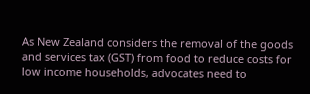As New Zealand considers the removal of the goods and services tax (GST) from food to reduce costs for low income households, advocates need to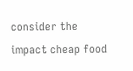consider the impact cheap food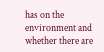has on the environment and whether there are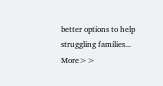better options to help struggling families... More>>